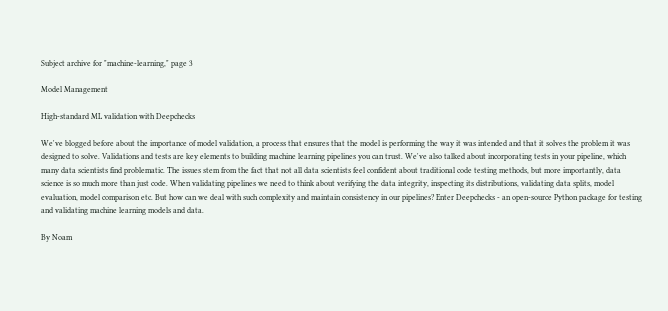Subject archive for "machine-learning," page 3

Model Management

High-standard ML validation with Deepchecks

We've blogged before about the importance of model validation, a process that ensures that the model is performing the way it was intended and that it solves the problem it was designed to solve. Validations and tests are key elements to building machine learning pipelines you can trust. We've also talked about incorporating tests in your pipeline, which many data scientists find problematic. The issues stem from the fact that not all data scientists feel confident about traditional code testing methods, but more importantly, data science is so much more than just code. When validating pipelines we need to think about verifying the data integrity, inspecting its distributions, validating data splits, model evaluation, model comparison etc. But how can we deal with such complexity and maintain consistency in our pipelines? Enter Deepchecks - an open-source Python package for testing and validating machine learning models and data.

By Noam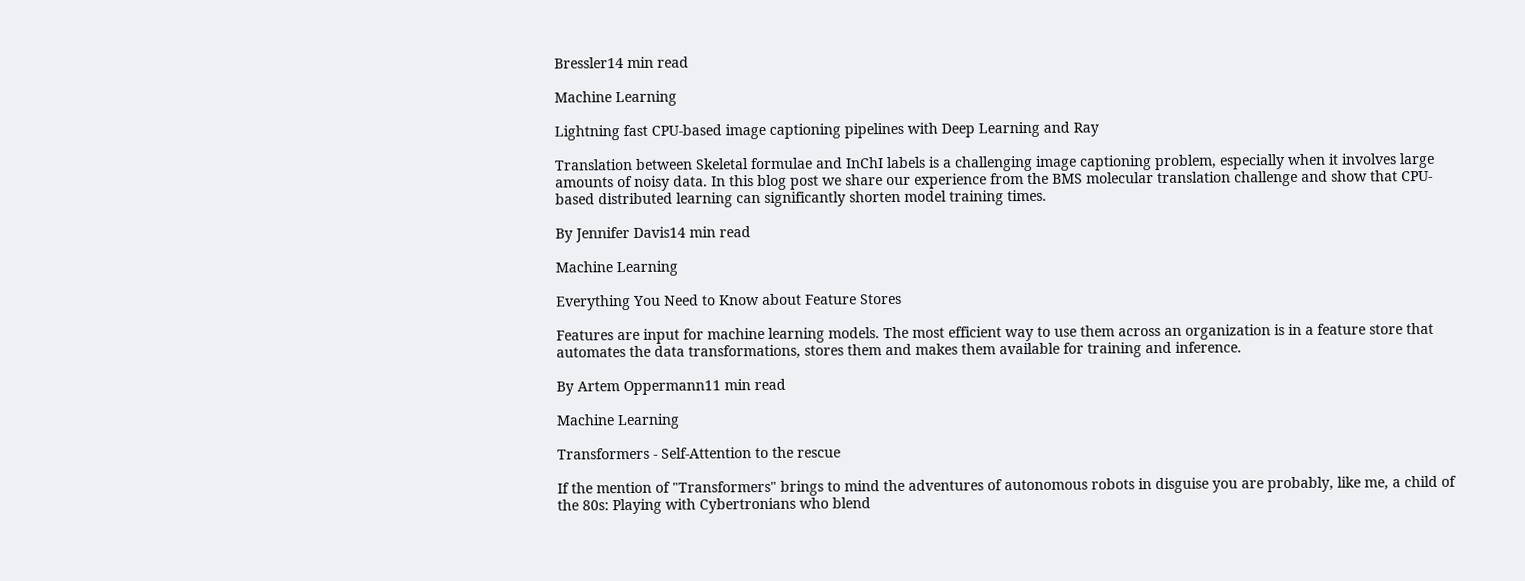Bressler14 min read

Machine Learning

Lightning fast CPU-based image captioning pipelines with Deep Learning and Ray

Translation between Skeletal formulae and InChI labels is a challenging image captioning problem, especially when it involves large amounts of noisy data. In this blog post we share our experience from the BMS molecular translation challenge and show that CPU-based distributed learning can significantly shorten model training times.

By Jennifer Davis14 min read

Machine Learning

Everything You Need to Know about Feature Stores

Features are input for machine learning models. The most efficient way to use them across an organization is in a feature store that automates the data transformations, stores them and makes them available for training and inference.

By Artem Oppermann11 min read

Machine Learning

Transformers - Self-Attention to the rescue

If the mention of "Transformers" brings to mind the adventures of autonomous robots in disguise you are probably, like me, a child of the 80s: Playing with Cybertronians who blend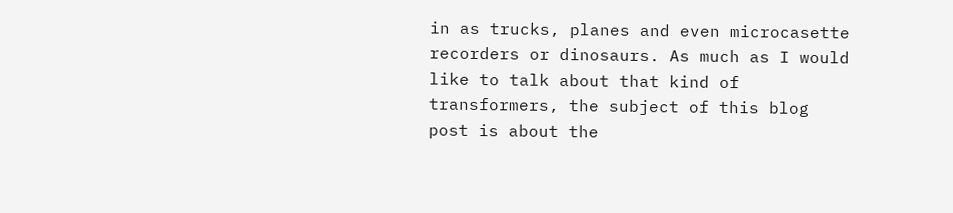in as trucks, planes and even microcasette recorders or dinosaurs. As much as I would like to talk about that kind of transformers, the subject of this blog post is about the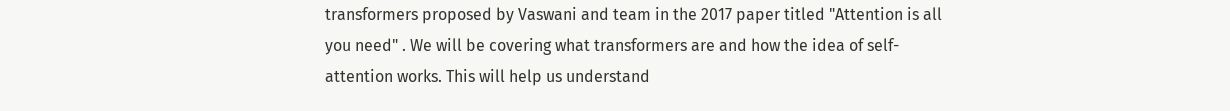transformers proposed by Vaswani and team in the 2017 paper titled "Attention is all you need" . We will be covering what transformers are and how the idea of self-attention works. This will help us understand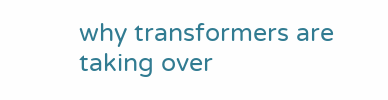why transformers are taking over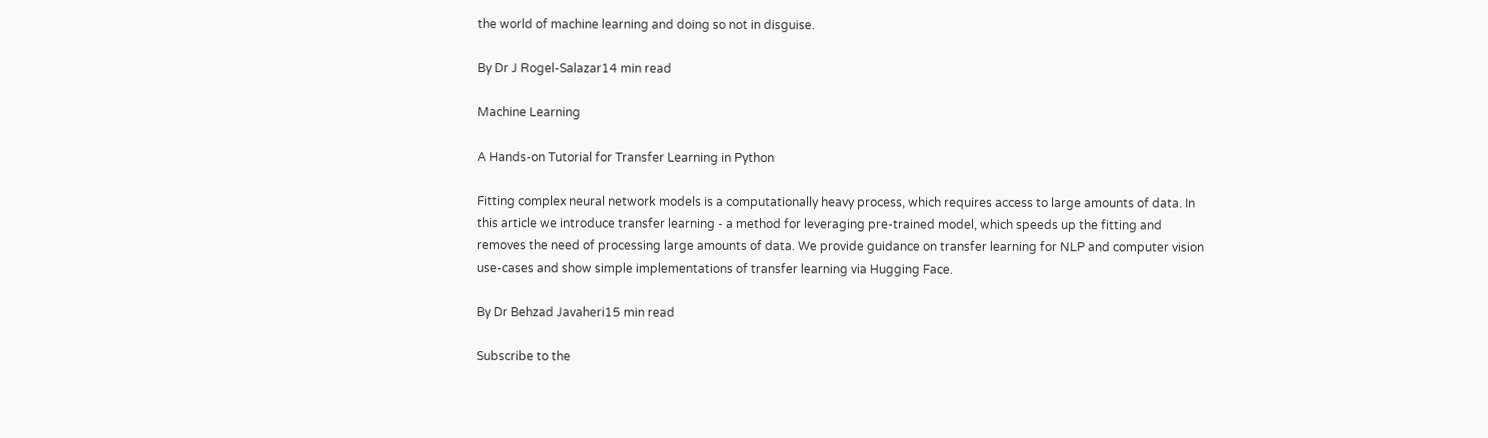the world of machine learning and doing so not in disguise.

By Dr J Rogel-Salazar14 min read

Machine Learning

A Hands-on Tutorial for Transfer Learning in Python

Fitting complex neural network models is a computationally heavy process, which requires access to large amounts of data. In this article we introduce transfer learning - a method for leveraging pre-trained model, which speeds up the fitting and removes the need of processing large amounts of data. We provide guidance on transfer learning for NLP and computer vision use-cases and show simple implementations of transfer learning via Hugging Face.

By Dr Behzad Javaheri15 min read

Subscribe to the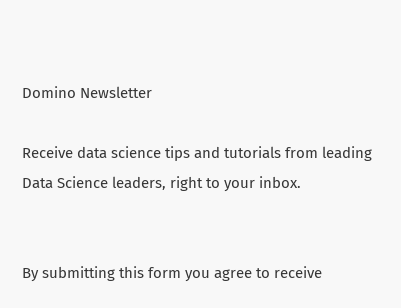Domino Newsletter

Receive data science tips and tutorials from leading Data Science leaders, right to your inbox.


By submitting this form you agree to receive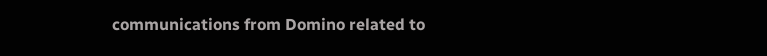communications from Domino related to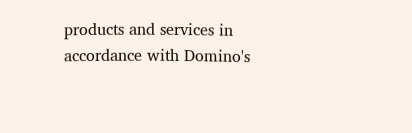products and services in accordance with Domino's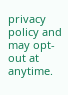privacy policy and may opt-out at anytime.